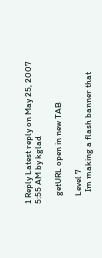1 Reply Latest reply on May 25, 2007 5:55 AM by kglad

    getURL open in new TAB

    Level 7
      Im making a flash banner that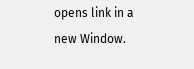opens link in a new Window.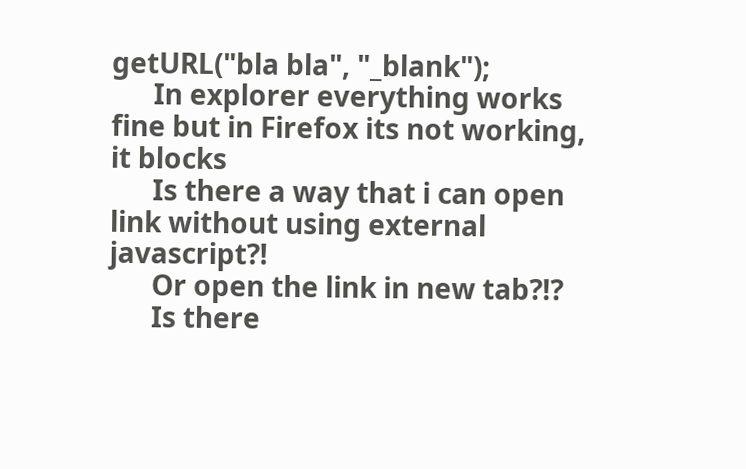getURL("bla bla", "_blank");
      In explorer everything works fine but in Firefox its not working, it blocks
      Is there a way that i can open link without using external javascript?!
      Or open the link in new tab?!?
      Is there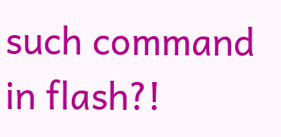such command in flash?!